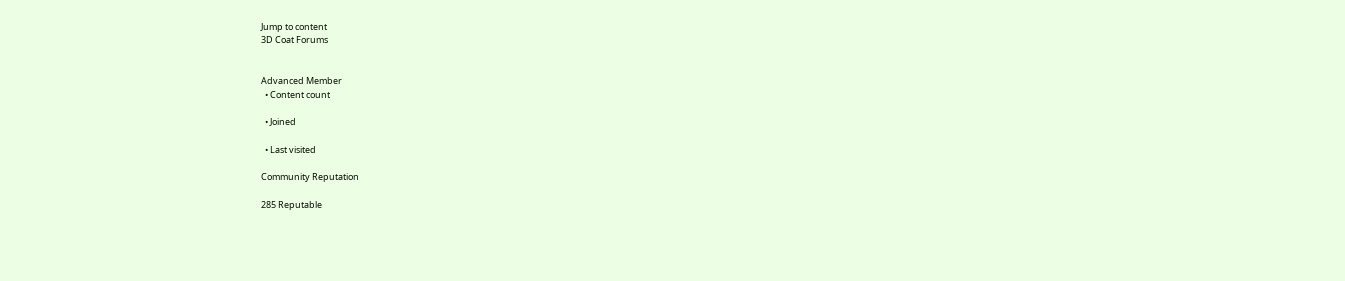Jump to content
3D Coat Forums


Advanced Member
  • Content count

  • Joined

  • Last visited

Community Reputation

285 Reputable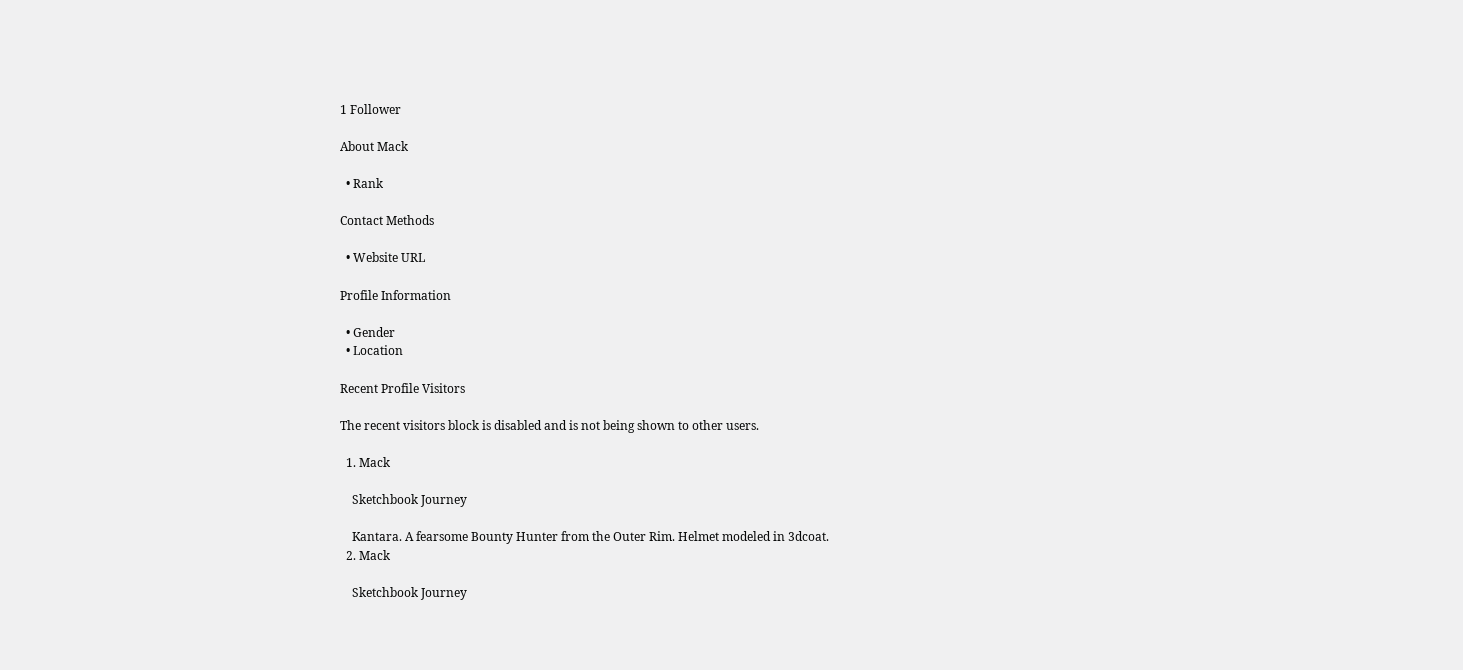1 Follower

About Mack

  • Rank

Contact Methods

  • Website URL

Profile Information

  • Gender
  • Location

Recent Profile Visitors

The recent visitors block is disabled and is not being shown to other users.

  1. Mack

    Sketchbook Journey

    Kantara. A fearsome Bounty Hunter from the Outer Rim. Helmet modeled in 3dcoat.
  2. Mack

    Sketchbook Journey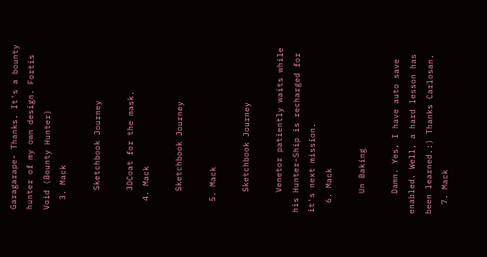Garagarape- Thanks. It's a bounty hunter of my own design. Fortis Void (Bounty Hunter)
  3. Mack

    Sketchbook Journey

    3DCoat for the mask.
  4. Mack

    Sketchbook Journey

  5. Mack

    Sketchbook Journey

    Venetor patiently waits while his Hunter-Ship is recharged for it's next mission.
  6. Mack

    Un Baking

    Damn. Yes, I have auto save enabled. Well, a hard lesson has been learned.:) Thanks Carlosan.
  7. Mack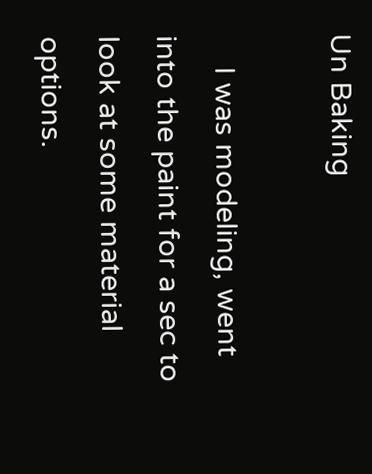Un Baking

    I was modeling, went into the paint for a sec to look at some material options.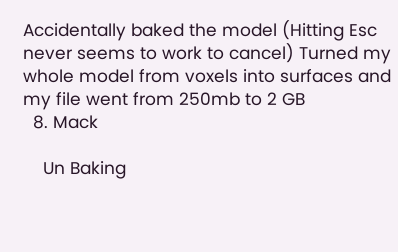Accidentally baked the model (Hitting Esc never seems to work to cancel) Turned my whole model from voxels into surfaces and my file went from 250mb to 2 GB
  8. Mack

    Un Baking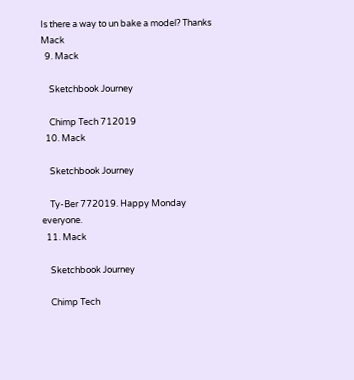Is there a way to un bake a model? Thanks Mack
  9. Mack

    Sketchbook Journey

    Chimp Tech 712019
  10. Mack

    Sketchbook Journey

    Ty-Ber 772019. Happy Monday everyone.
  11. Mack

    Sketchbook Journey

    Chimp Tech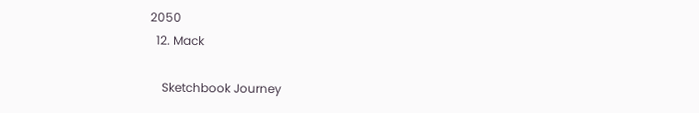2050
  12. Mack

    Sketchbook Journey